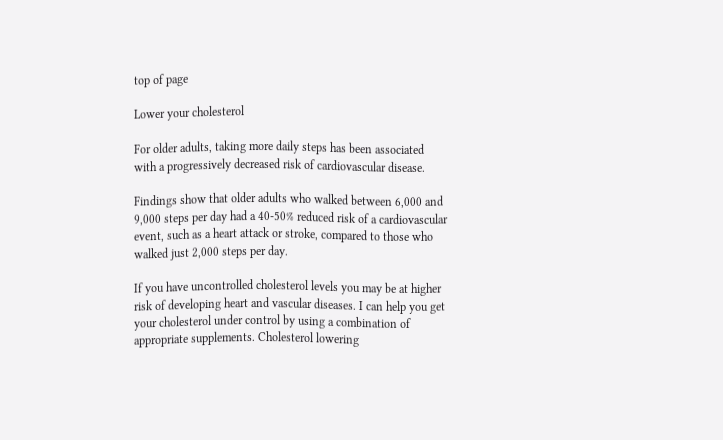top of page

Lower your cholesterol

For older adults, taking more daily steps has been associated with a progressively decreased risk of cardiovascular disease.

Findings show that older adults who walked between 6,000 and 9,000 steps per day had a 40-50% reduced risk of a cardiovascular event, such as a heart attack or stroke, compared to those who walked just 2,000 steps per day.

If you have uncontrolled cholesterol levels you may be at higher risk of developing heart and vascular diseases. I can help you get your cholesterol under control by using a combination of appropriate supplements. Cholesterol lowering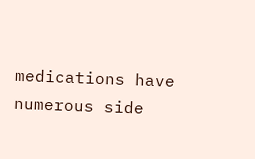medications have numerous side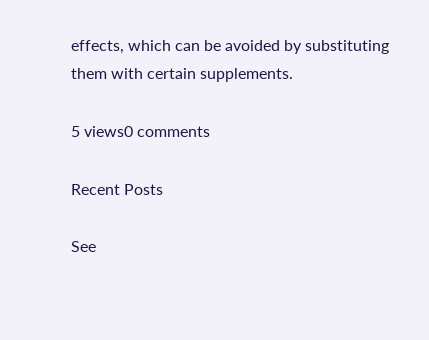effects, which can be avoided by substituting them with certain supplements.

5 views0 comments

Recent Posts

See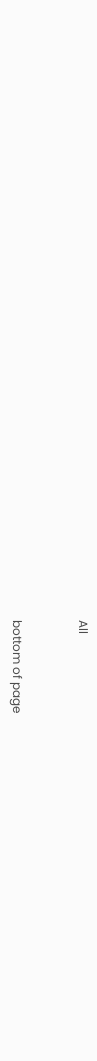All


bottom of page